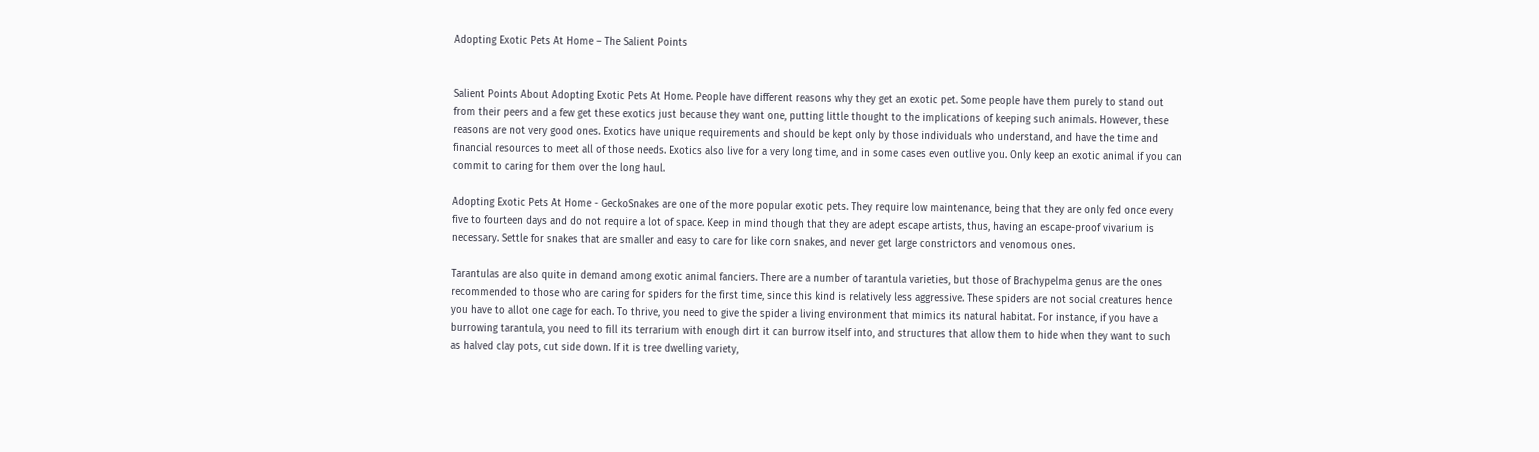Adopting Exotic Pets At Home – The Salient Points


Salient Points About Adopting Exotic Pets At Home. People have different reasons why they get an exotic pet. Some people have them purely to stand out from their peers and a few get these exotics just because they want one, putting little thought to the implications of keeping such animals. However, these reasons are not very good ones. Exotics have unique requirements and should be kept only by those individuals who understand, and have the time and financial resources to meet all of those needs. Exotics also live for a very long time, and in some cases even outlive you. Only keep an exotic animal if you can commit to caring for them over the long haul.

Adopting Exotic Pets At Home - GeckoSnakes are one of the more popular exotic pets. They require low maintenance, being that they are only fed once every five to fourteen days and do not require a lot of space. Keep in mind though that they are adept escape artists, thus, having an escape-proof vivarium is necessary. Settle for snakes that are smaller and easy to care for like corn snakes, and never get large constrictors and venomous ones.

Tarantulas are also quite in demand among exotic animal fanciers. There are a number of tarantula varieties, but those of Brachypelma genus are the ones recommended to those who are caring for spiders for the first time, since this kind is relatively less aggressive. These spiders are not social creatures hence you have to allot one cage for each. To thrive, you need to give the spider a living environment that mimics its natural habitat. For instance, if you have a burrowing tarantula, you need to fill its terrarium with enough dirt it can burrow itself into, and structures that allow them to hide when they want to such as halved clay pots, cut side down. If it is tree dwelling variety,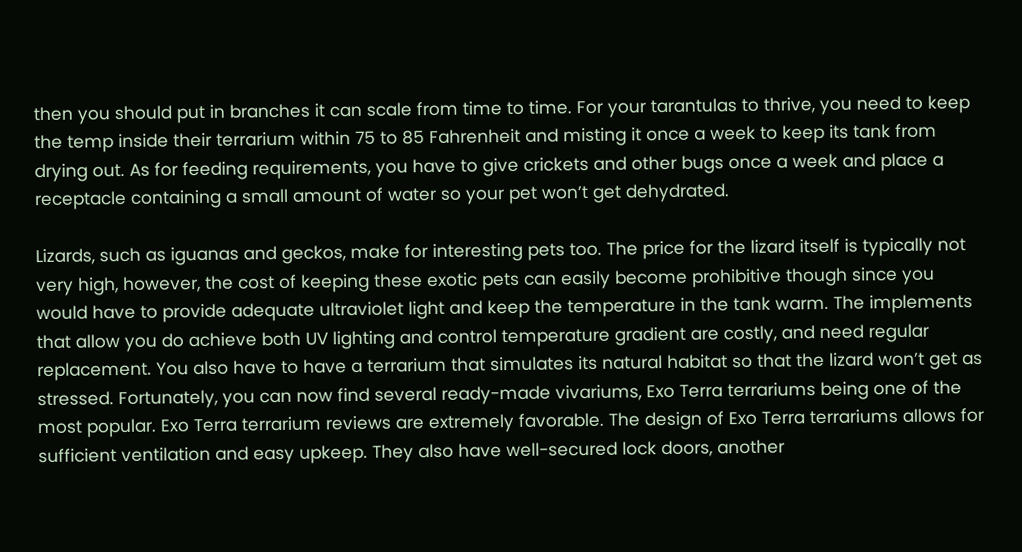then you should put in branches it can scale from time to time. For your tarantulas to thrive, you need to keep the temp inside their terrarium within 75 to 85 Fahrenheit and misting it once a week to keep its tank from drying out. As for feeding requirements, you have to give crickets and other bugs once a week and place a receptacle containing a small amount of water so your pet won’t get dehydrated.

Lizards, such as iguanas and geckos, make for interesting pets too. The price for the lizard itself is typically not very high, however, the cost of keeping these exotic pets can easily become prohibitive though since you would have to provide adequate ultraviolet light and keep the temperature in the tank warm. The implements that allow you do achieve both UV lighting and control temperature gradient are costly, and need regular replacement. You also have to have a terrarium that simulates its natural habitat so that the lizard won’t get as stressed. Fortunately, you can now find several ready-made vivariums, Exo Terra terrariums being one of the most popular. Exo Terra terrarium reviews are extremely favorable. The design of Exo Terra terrariums allows for sufficient ventilation and easy upkeep. They also have well-secured lock doors, another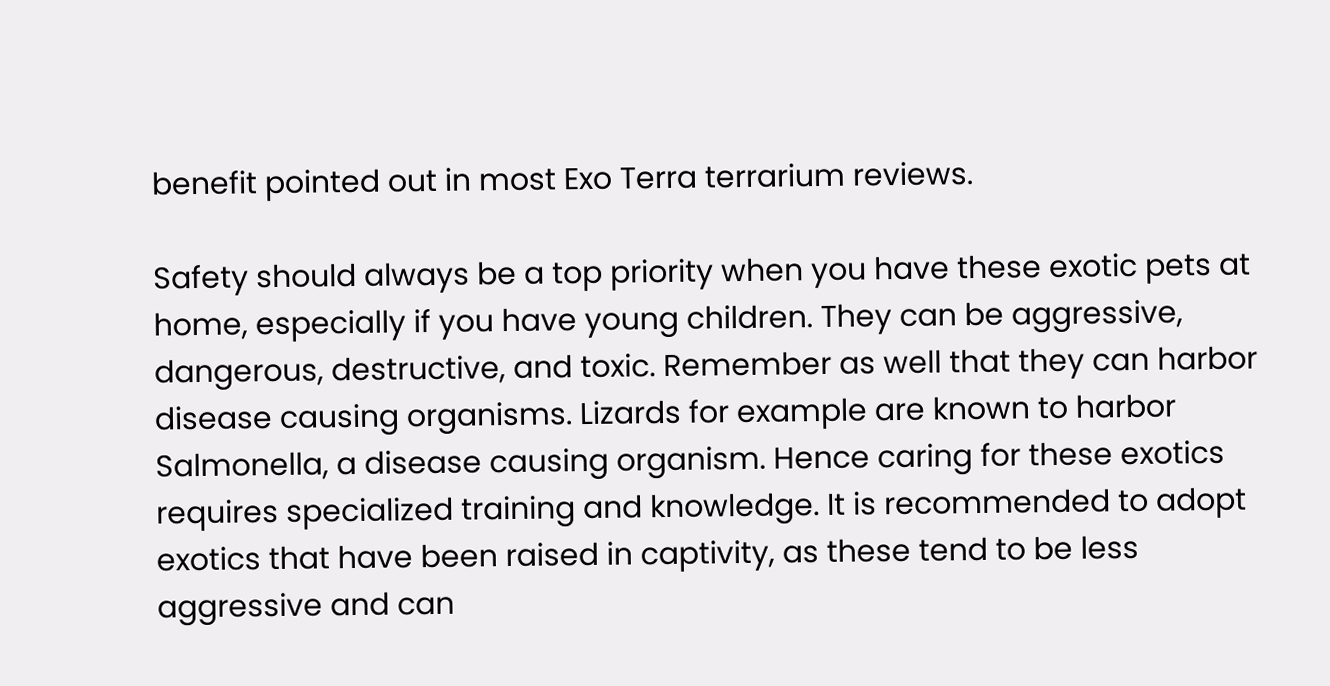benefit pointed out in most Exo Terra terrarium reviews.

Safety should always be a top priority when you have these exotic pets at home, especially if you have young children. They can be aggressive, dangerous, destructive, and toxic. Remember as well that they can harbor disease causing organisms. Lizards for example are known to harbor Salmonella, a disease causing organism. Hence caring for these exotics requires specialized training and knowledge. It is recommended to adopt exotics that have been raised in captivity, as these tend to be less aggressive and can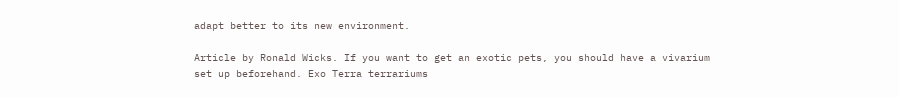adapt better to its new environment.

Article by Ronald Wicks. If you want to get an exotic pets, you should have a vivarium set up beforehand. Exo Terra terrariums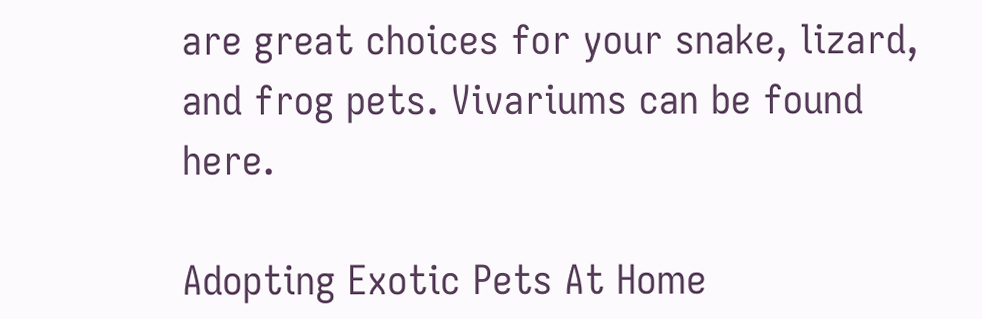are great choices for your snake, lizard, and frog pets. Vivariums can be found here.

Adopting Exotic Pets At Home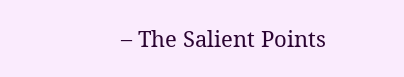– The Salient Points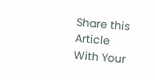Share this Article With Your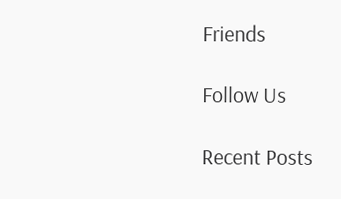Friends

Follow Us

Recent Posts